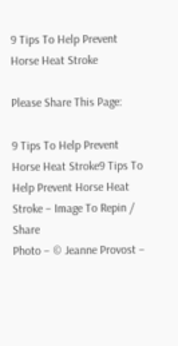9 Tips To Help Prevent Horse Heat Stroke

Please Share This Page:

9 Tips To Help Prevent Horse Heat Stroke9 Tips To Help Prevent Horse Heat Stroke – Image To Repin / Share
Photo – © Jeanne Provost –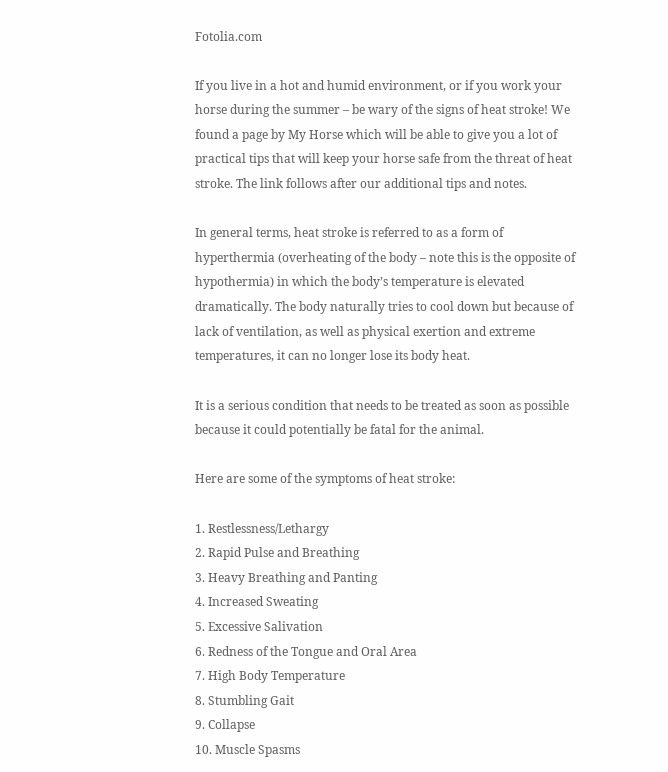Fotolia.com

If you live in a hot and humid environment, or if you work your horse during the summer – be wary of the signs of heat stroke! We found a page by My Horse which will be able to give you a lot of practical tips that will keep your horse safe from the threat of heat stroke. The link follows after our additional tips and notes.

In general terms, heat stroke is referred to as a form of hyperthermia (overheating of the body – note this is the opposite of hypothermia) in which the body’s temperature is elevated dramatically. The body naturally tries to cool down but because of lack of ventilation, as well as physical exertion and extreme temperatures, it can no longer lose its body heat.

It is a serious condition that needs to be treated as soon as possible because it could potentially be fatal for the animal.

Here are some of the symptoms of heat stroke:

1. Restlessness/Lethargy
2. Rapid Pulse and Breathing
3. Heavy Breathing and Panting
4. Increased Sweating
5. Excessive Salivation
6. Redness of the Tongue and Oral Area
7. High Body Temperature
8. Stumbling Gait
9. Collapse
10. Muscle Spasms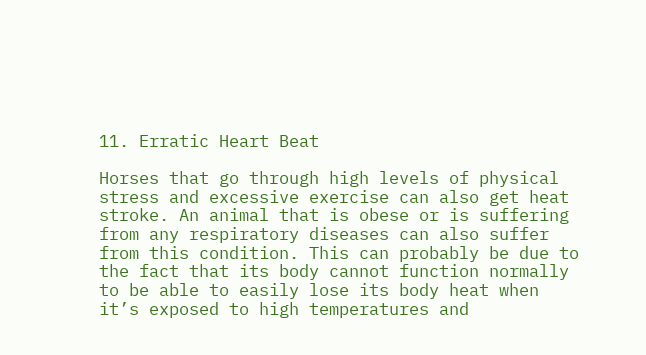11. Erratic Heart Beat

Horses that go through high levels of physical stress and excessive exercise can also get heat stroke. An animal that is obese or is suffering from any respiratory diseases can also suffer from this condition. This can probably be due to the fact that its body cannot function normally to be able to easily lose its body heat when it’s exposed to high temperatures and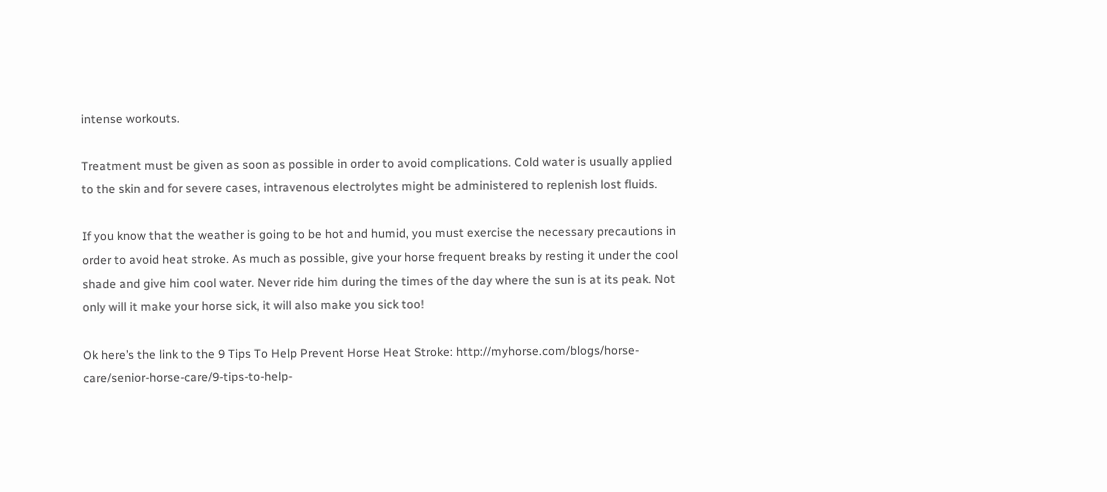intense workouts.

Treatment must be given as soon as possible in order to avoid complications. Cold water is usually applied to the skin and for severe cases, intravenous electrolytes might be administered to replenish lost fluids.

If you know that the weather is going to be hot and humid, you must exercise the necessary precautions in order to avoid heat stroke. As much as possible, give your horse frequent breaks by resting it under the cool shade and give him cool water. Never ride him during the times of the day where the sun is at its peak. Not only will it make your horse sick, it will also make you sick too!

Ok here’s the link to the 9 Tips To Help Prevent Horse Heat Stroke: http://myhorse.com/blogs/horse-care/senior-horse-care/9-tips-to-help-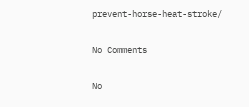prevent-horse-heat-stroke/

No Comments

No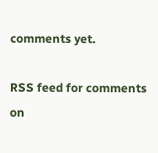comments yet.

RSS feed for comments on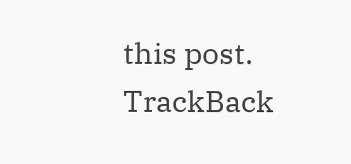this post. TrackBack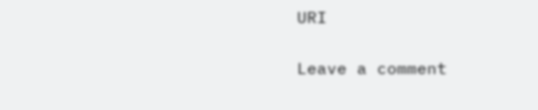URI

Leave a comment